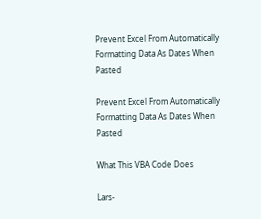Prevent Excel From Automatically Formatting Data As Dates When Pasted

Prevent Excel From Automatically Formatting Data As Dates When Pasted

What This VBA Code Does

Lars-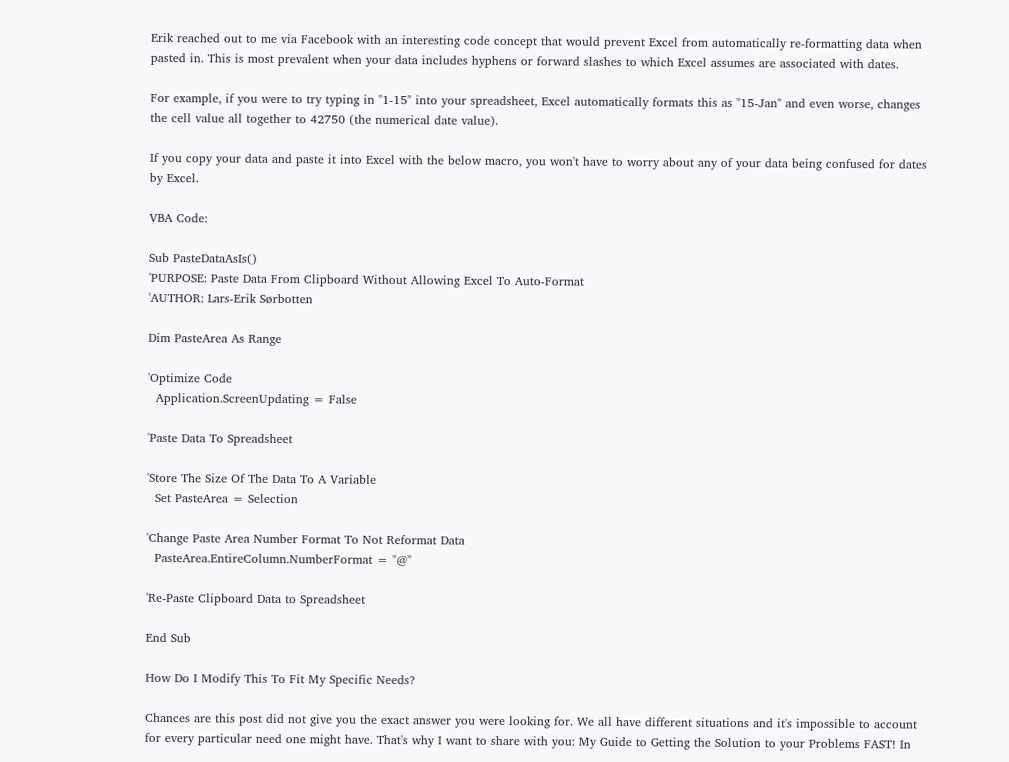Erik reached out to me via Facebook with an interesting code concept that would prevent Excel from automatically re-formatting data when pasted in. This is most prevalent when your data includes hyphens or forward slashes to which Excel assumes are associated with dates.

For example, if you were to try typing in "1-15" into your spreadsheet, Excel automatically formats this as "15-Jan" and even worse, changes the cell value all together to 42750 (the numerical date value).

If you copy your data and paste it into Excel with the below macro, you won't have to worry about any of your data being confused for dates by Excel.

VBA Code:

Sub PasteDataAsIs()
'PURPOSE: Paste Data From Clipboard Without Allowing Excel To Auto-Format
'AUTHOR: Lars-Erik Sørbotten

Dim PasteArea As Range

'Optimize Code
  Application.ScreenUpdating = False

'Paste Data To Spreadsheet

'Store The Size Of The Data To A Variable
  Set PasteArea = Selection

'Change Paste Area Number Format To Not Reformat Data
  PasteArea.EntireColumn.NumberFormat = "@"

'Re-Paste Clipboard Data to Spreadsheet

End Sub

How Do I Modify This To Fit My Specific Needs?

Chances are this post did not give you the exact answer you were looking for. We all have different situations and it's impossible to account for every particular need one might have. That's why I want to share with you: My Guide to Getting the Solution to your Problems FAST! In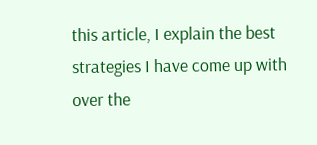this article, I explain the best strategies I have come up with over the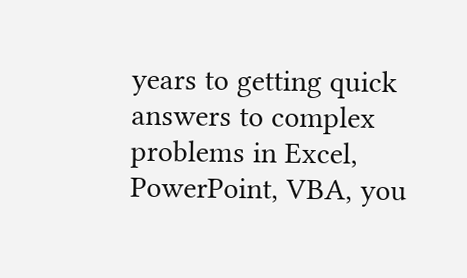years to getting quick answers to complex problems in Excel, PowerPoint, VBA, you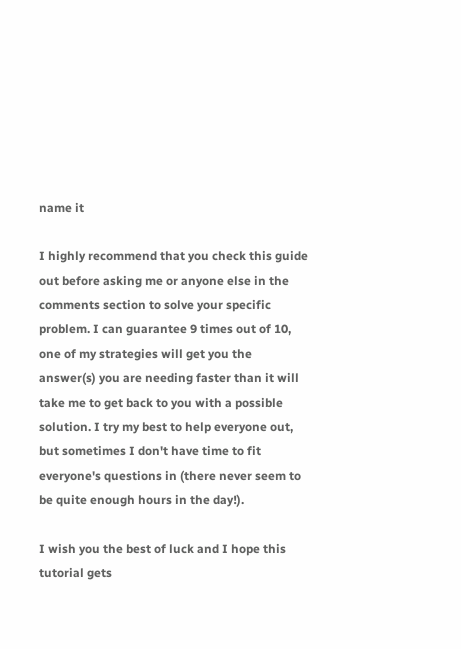name it

I highly recommend that you check this guide out before asking me or anyone else in the comments section to solve your specific problem. I can guarantee 9 times out of 10, one of my strategies will get you the answer(s) you are needing faster than it will take me to get back to you with a possible solution. I try my best to help everyone out, but sometimes I don't have time to fit everyone's questions in (there never seem to be quite enough hours in the day!).

I wish you the best of luck and I hope this tutorial gets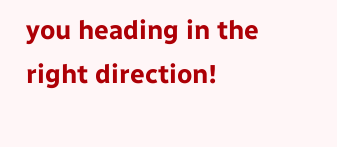you heading in the right direction!